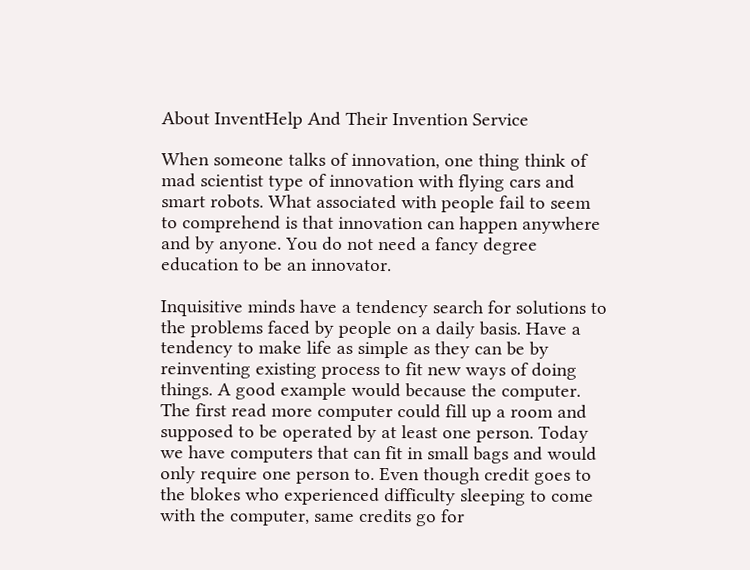About InventHelp And Their Invention Service

When someone talks of innovation, one thing think of mad scientist type of innovation with flying cars and smart robots. What associated with people fail to seem to comprehend is that innovation can happen anywhere and by anyone. You do not need a fancy degree education to be an innovator.

Inquisitive minds have a tendency search for solutions to the problems faced by people on a daily basis. Have a tendency to make life as simple as they can be by reinventing existing process to fit new ways of doing things. A good example would because the computer. The first read more computer could fill up a room and supposed to be operated by at least one person. Today we have computers that can fit in small bags and would only require one person to. Even though credit goes to the blokes who experienced difficulty sleeping to come with the computer, same credits go for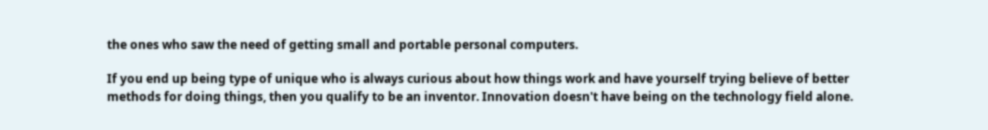the ones who saw the need of getting small and portable personal computers.

If you end up being type of unique who is always curious about how things work and have yourself trying believe of better methods for doing things, then you qualify to be an inventor. Innovation doesn't have being on the technology field alone.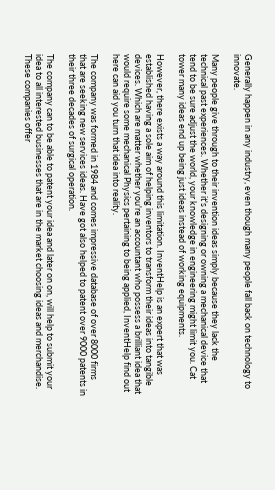Generally happen in any industry, even though many people fall back on technology to innovate.

Many people give through to their invention ideas simply because they lack the technical past experiences. Whether it's designing or owning a mechanical device that tend to be sure adjust the world, your knowledge in engineering might limit you. Cat tower many ideas end up being just ideas instead of working equipments.

However, there exists a way around this limitation. InventHelp is an expert that was established having a sole aim of helping inventors to transform their ideas into tangible devices. Which are matter whether you're an accountant who possess a brilliant idea that would require some mechanical Physics pertaining to being applied, InventHelp find out here can aid you turn that idea into reality.

The company was formed in 1984 and comes impressive database of over 8000 firms that are seeking new services ideas. Have got also helped to patent over 9000 patents in their three decades of surgical operation.

The company can to be able to patent your idea and later on on, will help to submit your idea to all interested businesses that are in the market choosing ideas and merchandise. These companies offer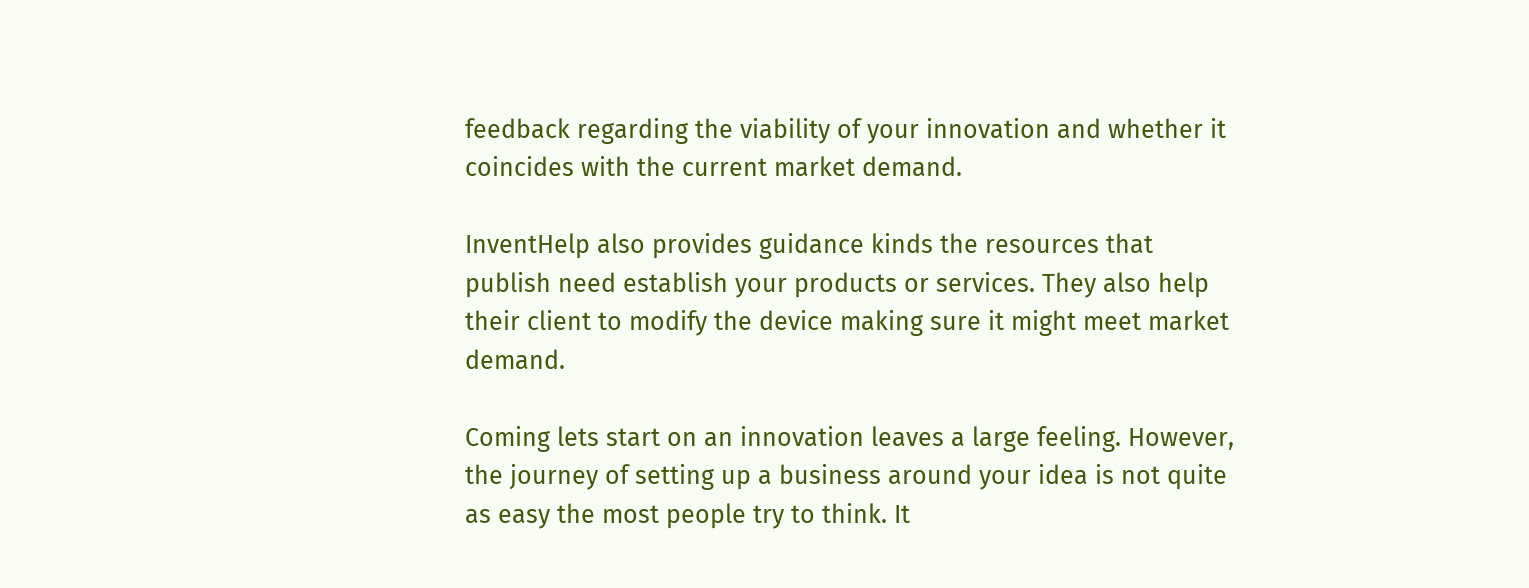feedback regarding the viability of your innovation and whether it coincides with the current market demand.

InventHelp also provides guidance kinds the resources that publish need establish your products or services. They also help their client to modify the device making sure it might meet market demand.

Coming lets start on an innovation leaves a large feeling. However, the journey of setting up a business around your idea is not quite as easy the most people try to think. It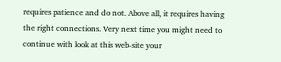requires patience and do not. Above all, it requires having the right connections. Very next time you might need to continue with look at this web-site your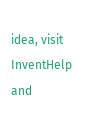idea, visit InventHelp and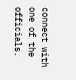connect with one of the officials.